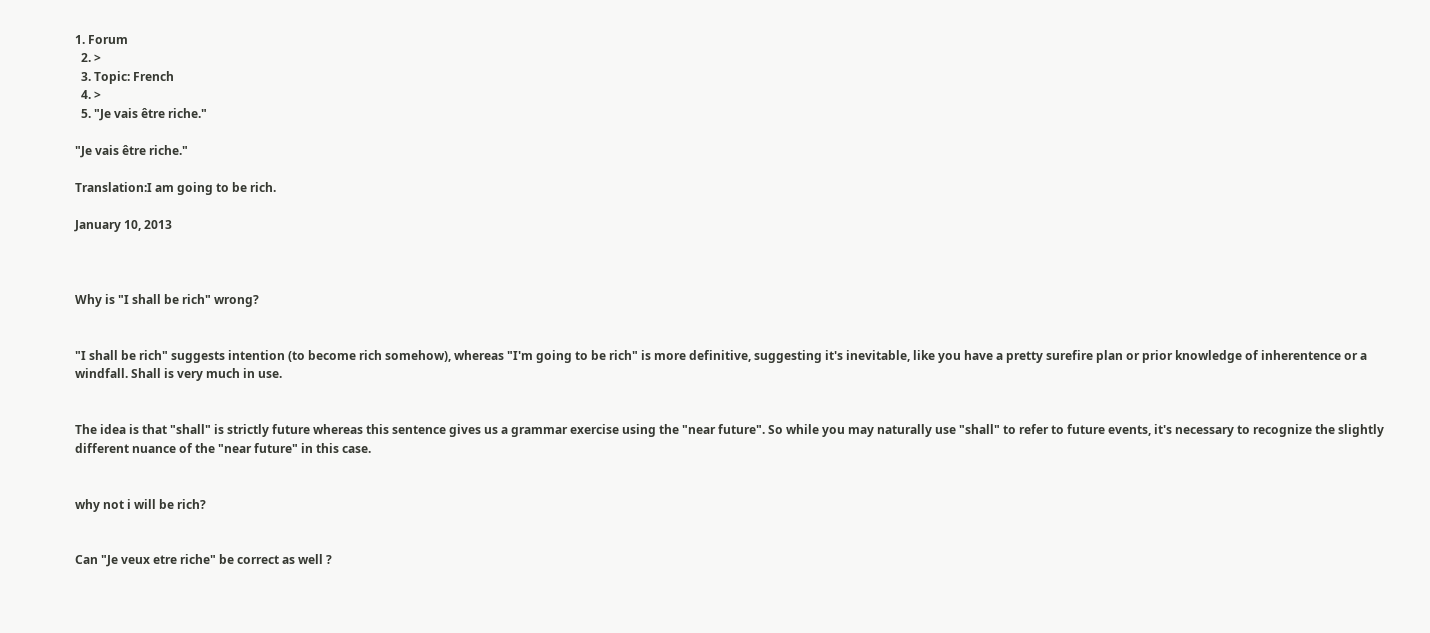1. Forum
  2. >
  3. Topic: French
  4. >
  5. "Je vais être riche."

"Je vais être riche."

Translation:I am going to be rich.

January 10, 2013



Why is "I shall be rich" wrong?


"I shall be rich" suggests intention (to become rich somehow), whereas "I'm going to be rich" is more definitive, suggesting it's inevitable, like you have a pretty surefire plan or prior knowledge of inherentence or a windfall. Shall is very much in use.


The idea is that "shall" is strictly future whereas this sentence gives us a grammar exercise using the "near future". So while you may naturally use "shall" to refer to future events, it's necessary to recognize the slightly different nuance of the "near future" in this case.


why not i will be rich?


Can "Je veux etre riche" be correct as well ?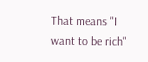That means "I want to be rich"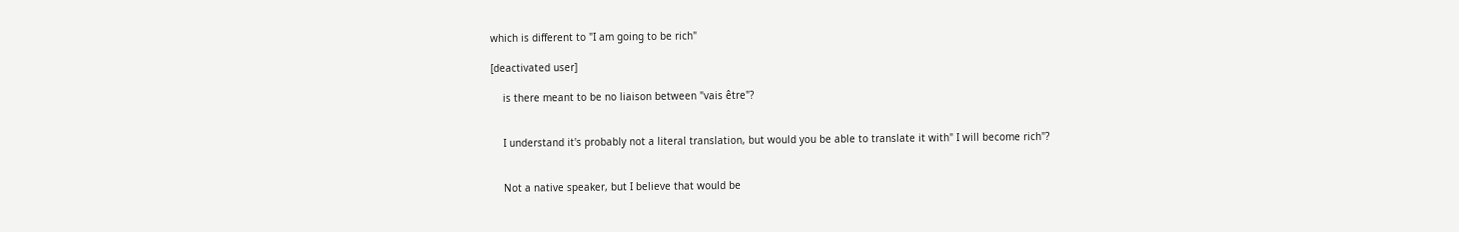which is different to "I am going to be rich"

[deactivated user]

    is there meant to be no liaison between "vais être"?


    I understand it's probably not a literal translation, but would you be able to translate it with" I will become rich"?


    Not a native speaker, but I believe that would be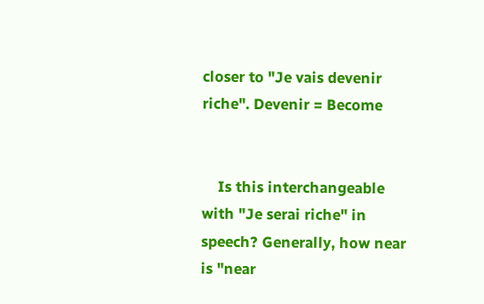closer to "Je vais devenir riche". Devenir = Become


    Is this interchangeable with "Je serai riche" in speech? Generally, how near is "near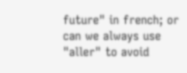future" in french; or can we always use "aller" to avoid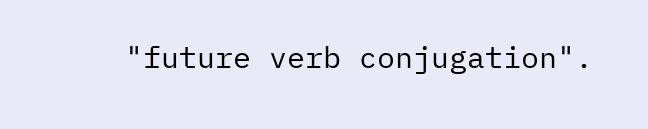"future verb conjugation".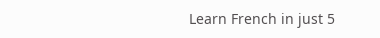Learn French in just 5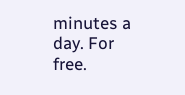minutes a day. For free.